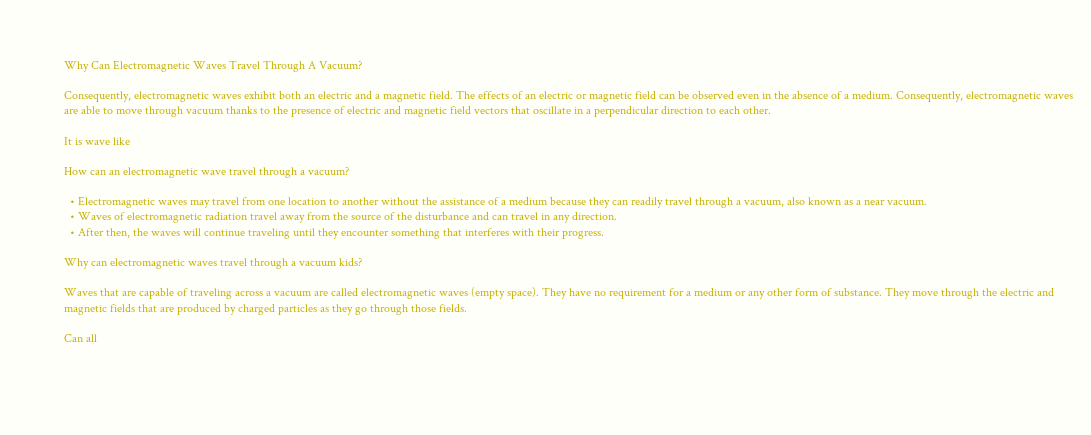Why Can Electromagnetic Waves Travel Through A Vacuum?

Consequently, electromagnetic waves exhibit both an electric and a magnetic field. The effects of an electric or magnetic field can be observed even in the absence of a medium. Consequently, electromagnetic waves are able to move through vacuum thanks to the presence of electric and magnetic field vectors that oscillate in a perpendicular direction to each other.

It is wave like

How can an electromagnetic wave travel through a vacuum?

  • Electromagnetic waves may travel from one location to another without the assistance of a medium because they can readily travel through a vacuum, also known as a near vacuum.
  • Waves of electromagnetic radiation travel away from the source of the disturbance and can travel in any direction.
  • After then, the waves will continue traveling until they encounter something that interferes with their progress.

Why can electromagnetic waves travel through a vacuum kids?

Waves that are capable of traveling across a vacuum are called electromagnetic waves (empty space). They have no requirement for a medium or any other form of substance. They move through the electric and magnetic fields that are produced by charged particles as they go through those fields.

Can all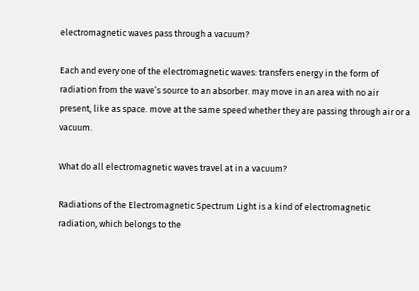electromagnetic waves pass through a vacuum?

Each and every one of the electromagnetic waves: transfers energy in the form of radiation from the wave’s source to an absorber. may move in an area with no air present, like as space. move at the same speed whether they are passing through air or a vacuum.

What do all electromagnetic waves travel at in a vacuum?

Radiations of the Electromagnetic Spectrum Light is a kind of electromagnetic radiation, which belongs to the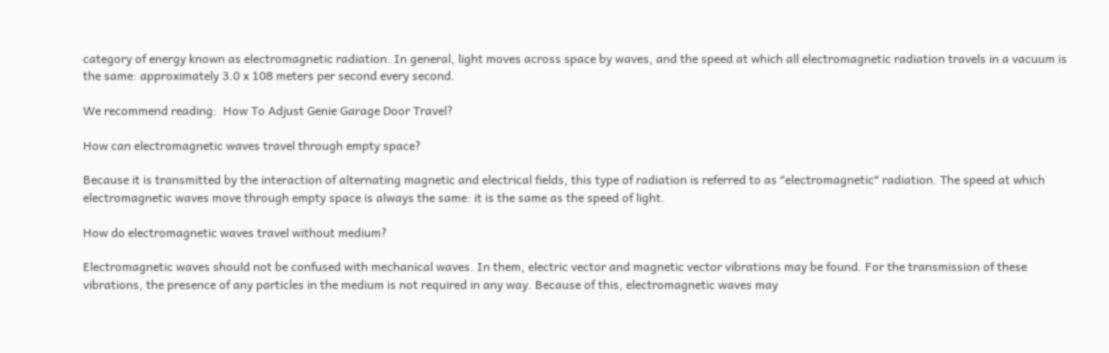category of energy known as electromagnetic radiation. In general, light moves across space by waves, and the speed at which all electromagnetic radiation travels in a vacuum is the same: approximately 3.0 x 108 meters per second every second.

We recommend reading:  How To Adjust Genie Garage Door Travel?

How can electromagnetic waves travel through empty space?

Because it is transmitted by the interaction of alternating magnetic and electrical fields, this type of radiation is referred to as ″electromagnetic″ radiation. The speed at which electromagnetic waves move through empty space is always the same: it is the same as the speed of light.

How do electromagnetic waves travel without medium?

Electromagnetic waves should not be confused with mechanical waves. In them, electric vector and magnetic vector vibrations may be found. For the transmission of these vibrations, the presence of any particles in the medium is not required in any way. Because of this, electromagnetic waves may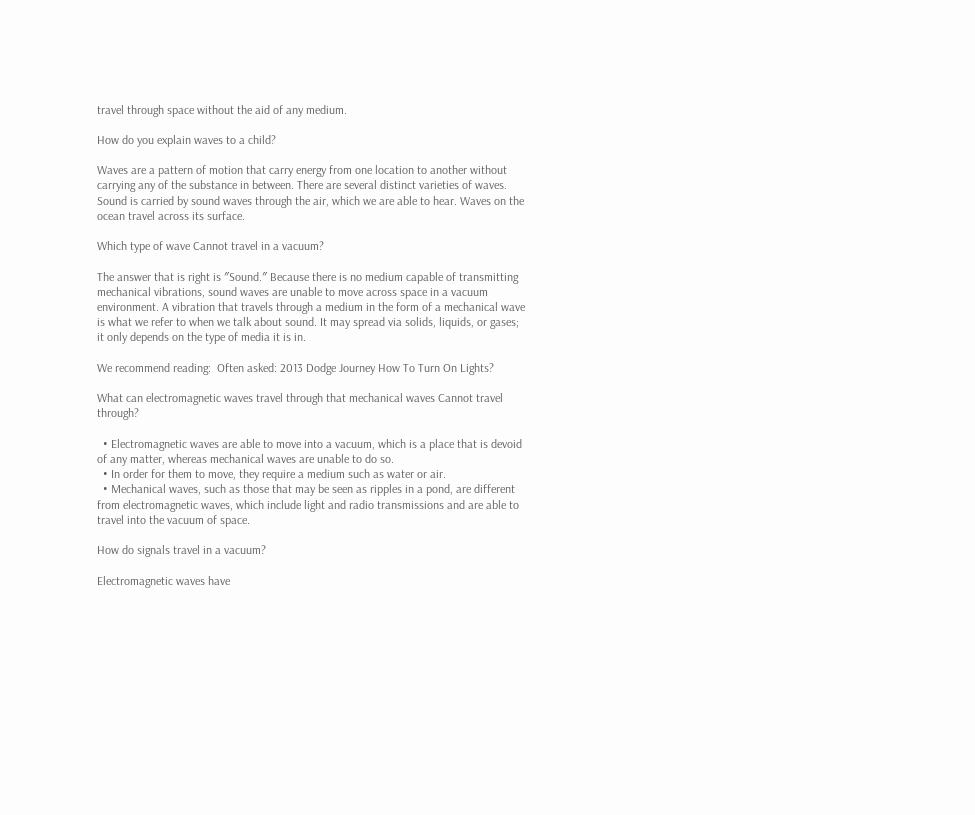travel through space without the aid of any medium.

How do you explain waves to a child?

Waves are a pattern of motion that carry energy from one location to another without carrying any of the substance in between. There are several distinct varieties of waves. Sound is carried by sound waves through the air, which we are able to hear. Waves on the ocean travel across its surface.

Which type of wave Cannot travel in a vacuum?

The answer that is right is ″Sound.″ Because there is no medium capable of transmitting mechanical vibrations, sound waves are unable to move across space in a vacuum environment. A vibration that travels through a medium in the form of a mechanical wave is what we refer to when we talk about sound. It may spread via solids, liquids, or gases; it only depends on the type of media it is in.

We recommend reading:  Often asked: 2013 Dodge Journey How To Turn On Lights?

What can electromagnetic waves travel through that mechanical waves Cannot travel through?

  • Electromagnetic waves are able to move into a vacuum, which is a place that is devoid of any matter, whereas mechanical waves are unable to do so.
  • In order for them to move, they require a medium such as water or air.
  • Mechanical waves, such as those that may be seen as ripples in a pond, are different from electromagnetic waves, which include light and radio transmissions and are able to travel into the vacuum of space.

How do signals travel in a vacuum?

Electromagnetic waves have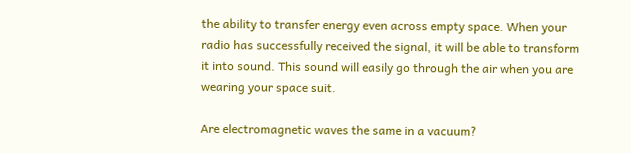the ability to transfer energy even across empty space. When your radio has successfully received the signal, it will be able to transform it into sound. This sound will easily go through the air when you are wearing your space suit.

Are electromagnetic waves the same in a vacuum?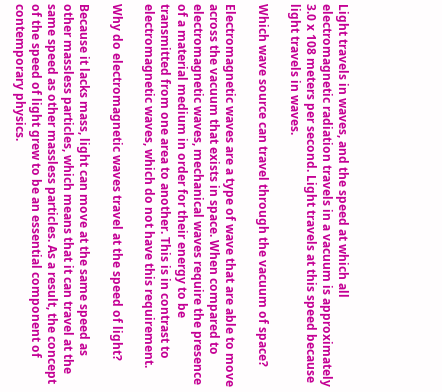Light travels in waves, and the speed at which all electromagnetic radiation travels in a vacuum is approximately 3.0 x 108 meters per second. Light travels at this speed because light travels in waves.

Which wave source can travel through the vacuum of space?

Electromagnetic waves are a type of wave that are able to move across the vacuum that exists in space. When compared to electromagnetic waves, mechanical waves require the presence of a material medium in order for their energy to be transmitted from one area to another. This is in contrast to electromagnetic waves, which do not have this requirement.

Why do electromagnetic waves travel at the speed of light?

Because it lacks mass, light can move at the same speed as other massless particles, which means that it can travel at the same speed as other massless particles. As a result, the concept of the speed of light grew to be an essential component of contemporary physics.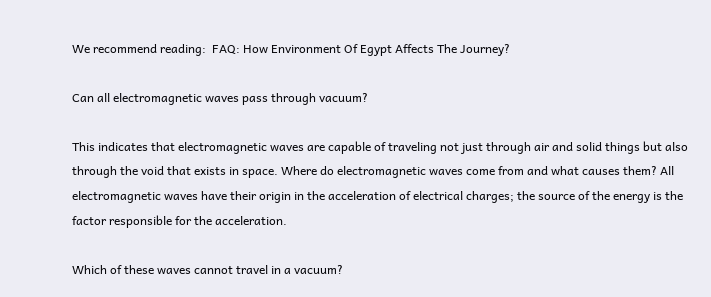We recommend reading:  FAQ: How Environment Of Egypt Affects The Journey?

Can all electromagnetic waves pass through vacuum?

This indicates that electromagnetic waves are capable of traveling not just through air and solid things but also through the void that exists in space. Where do electromagnetic waves come from and what causes them? All electromagnetic waves have their origin in the acceleration of electrical charges; the source of the energy is the factor responsible for the acceleration.

Which of these waves cannot travel in a vacuum?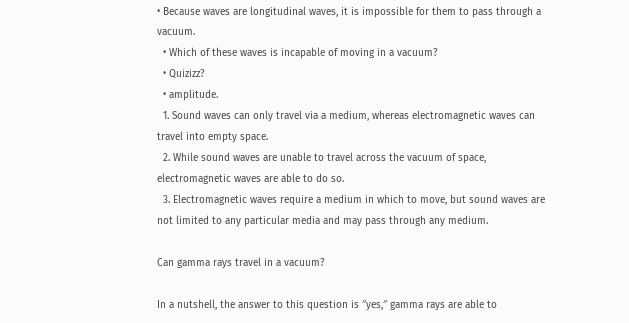• Because waves are longitudinal waves, it is impossible for them to pass through a vacuum.
  • Which of these waves is incapable of moving in a vacuum?
  • Quizizz?
  • amplitude.
  1. Sound waves can only travel via a medium, whereas electromagnetic waves can travel into empty space.
  2. While sound waves are unable to travel across the vacuum of space, electromagnetic waves are able to do so.
  3. Electromagnetic waves require a medium in which to move, but sound waves are not limited to any particular media and may pass through any medium.

Can gamma rays travel in a vacuum?

In a nutshell, the answer to this question is ″yes,″ gamma rays are able to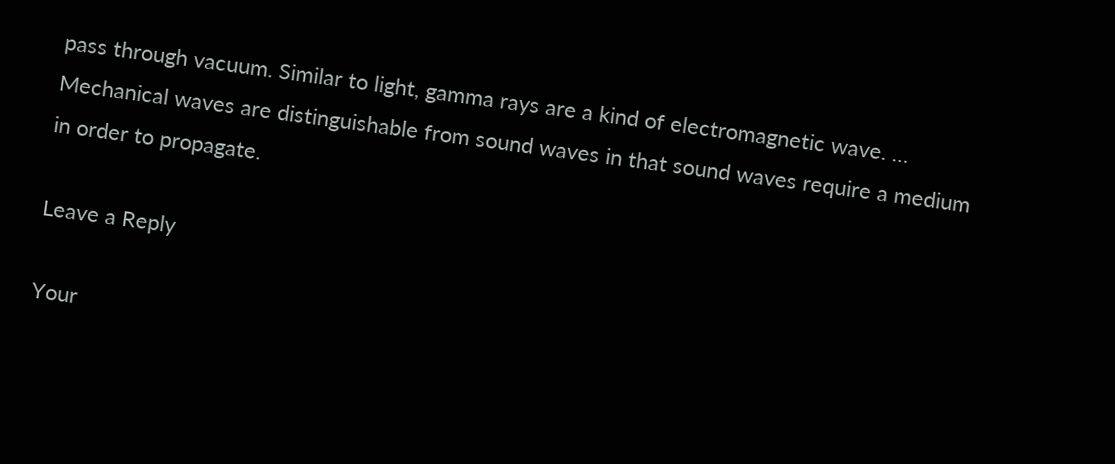pass through vacuum. Similar to light, gamma rays are a kind of electromagnetic wave. … Mechanical waves are distinguishable from sound waves in that sound waves require a medium in order to propagate.

Leave a Reply

Your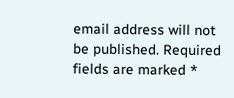email address will not be published. Required fields are marked *